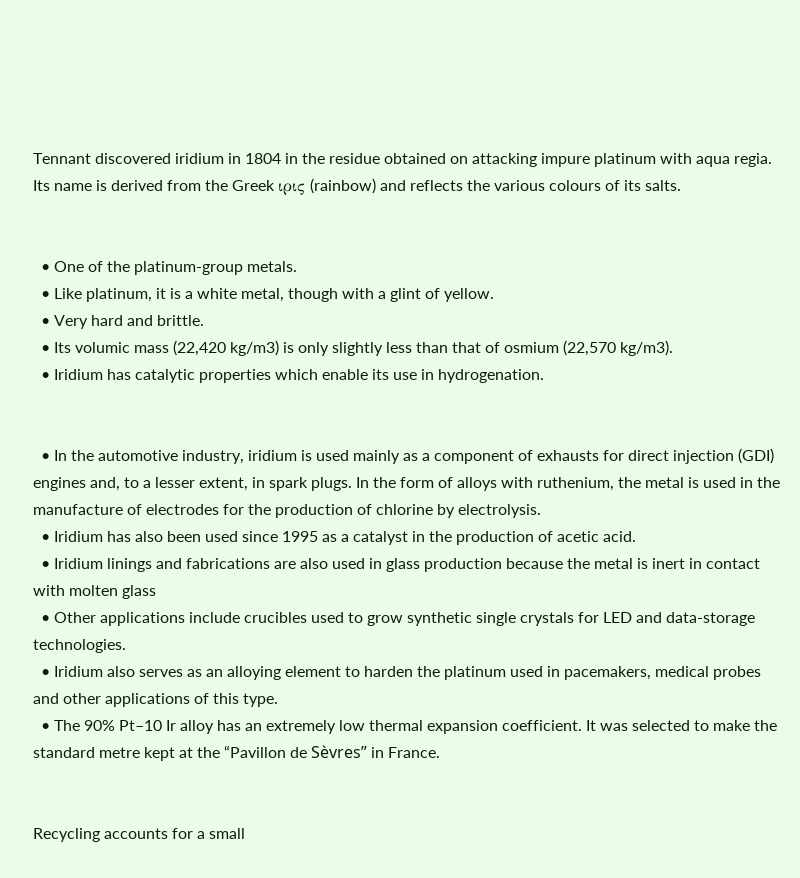Tennant discovered iridium in 1804 in the residue obtained on attacking impure platinum with aqua regia. Its name is derived from the Greek ιρις (rainbow) and reflects the various colours of its salts.


  • One of the platinum-group metals.
  • Like platinum, it is a white metal, though with a glint of yellow.
  • Very hard and brittle.
  • Its volumic mass (22,420 kg/m3) is only slightly less than that of osmium (22,570 kg/m3).
  • Iridium has catalytic properties which enable its use in hydrogenation.


  • In the automotive industry, iridium is used mainly as a component of exhausts for direct injection (GDI) engines and, to a lesser extent, in spark plugs. In the form of alloys with ruthenium, the metal is used in the manufacture of electrodes for the production of chlorine by electrolysis.
  • Iridium has also been used since 1995 as a catalyst in the production of acetic acid.
  • Iridium linings and fabrications are also used in glass production because the metal is inert in contact with molten glass
  • Other applications include crucibles used to grow synthetic single crystals for LED and data-storage technologies.
  • Iridium also serves as an alloying element to harden the platinum used in pacemakers, medical probes and other applications of this type.
  • The 90% Pt–10 Ir alloy has an extremely low thermal expansion coefficient. It was selected to make the standard metre kept at the “Pavillon de Sèvres” in France.


Recycling accounts for a small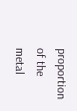proportion of the metal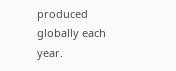produced globally each year.